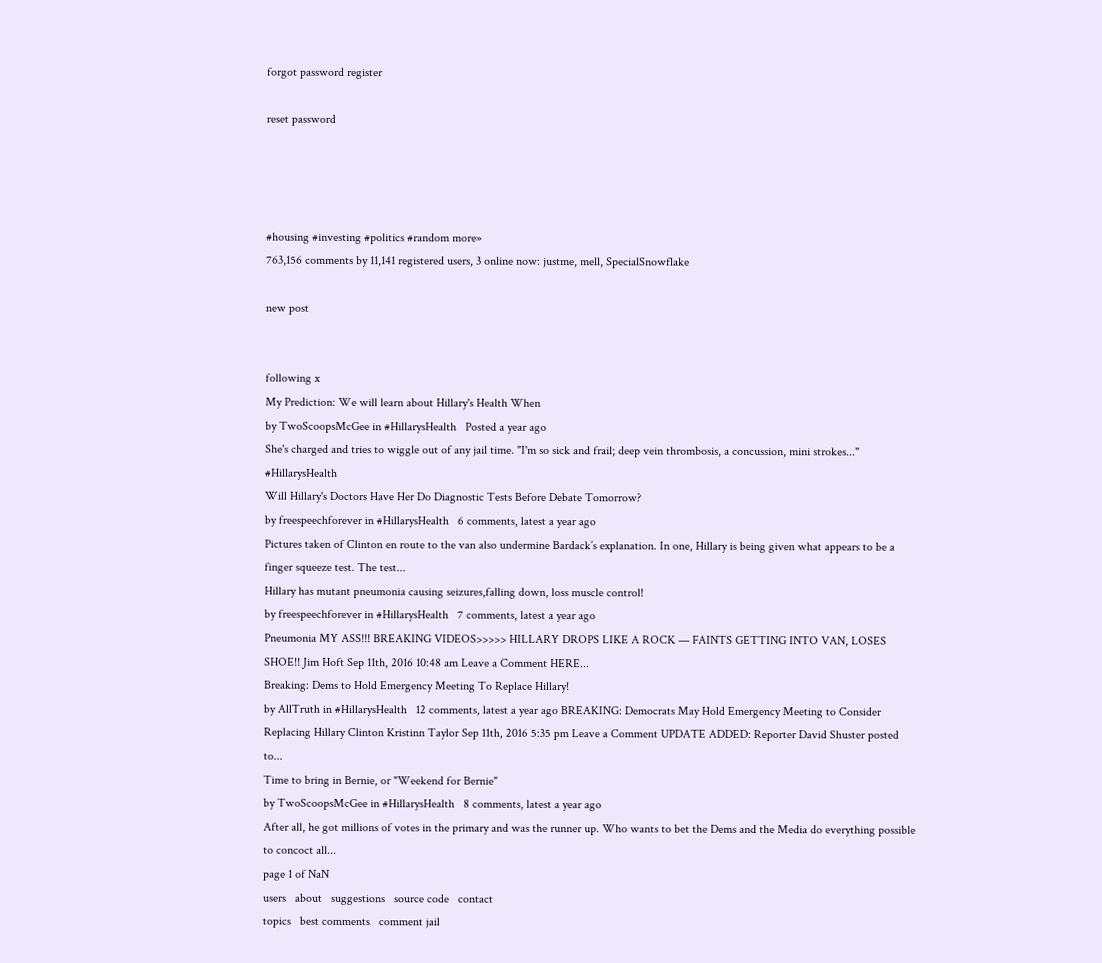forgot password register

reset password




#housing #investing #politics #random more»
763,156 comments by 11,141 registered users, 3 online now: justme, mell, SpecialSnowflake

new post


following x
My Prediction: We will learn about Hillary's Health When
by TwoScoopsMcGee in #HillarysHealth   Posted a year ago
She's charged and tries to wiggle out of any jail time. "I'm so sick and frail; deep vein thrombosis, a concussion, mini strokes..." #HillarysHealth
Will Hillary's Doctors Have Her Do Diagnostic Tests Before Debate Tomorrow?
by freespeechforever in #HillarysHealth   6 comments, latest a year ago
Pictures taken of Clinton en route to the van also undermine Bardack’s explanation. In one, Hillary is being given what appears to be a finger squeeze test. The test...
Hillary has mutant pneumonia causing seizures,falling down, loss muscle control!
by freespeechforever in #HillarysHealth   7 comments, latest a year ago
Pneumonia MY ASS!!! BREAKING VIDEOS>>>>> HILLARY DROPS LIKE A ROCK — FAINTS GETTING INTO VAN, LOSES SHOE!! Jim Hoft Sep 11th, 2016 10:48 am Leave a Comment HERE...
Breaking: Dems to Hold Emergency Meeting To Replace Hillary!
by AllTruth in #HillarysHealth   12 comments, latest a year ago BREAKING: Democrats May Hold Emergency Meeting to Consider Replacing Hillary Clinton Kristinn Taylor Sep 11th, 2016 5:35 pm Leave a Comment UPDATE ADDED: Reporter David Shuster posted to...
Time to bring in Bernie, or "Weekend for Bernie"
by TwoScoopsMcGee in #HillarysHealth   8 comments, latest a year ago
After all, he got millions of votes in the primary and was the runner up. Who wants to bet the Dems and the Media do everything possible to concoct all...
page 1 of NaN
users   about   suggestions   source code   contact
topics   best comments   comment jail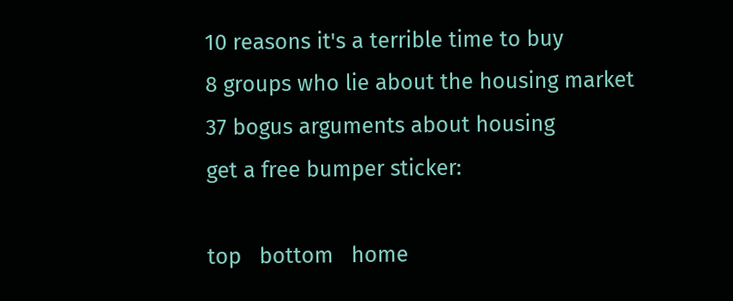10 reasons it's a terrible time to buy
8 groups who lie about the housing market
37 bogus arguments about housing
get a free bumper sticker:

top   bottom   home